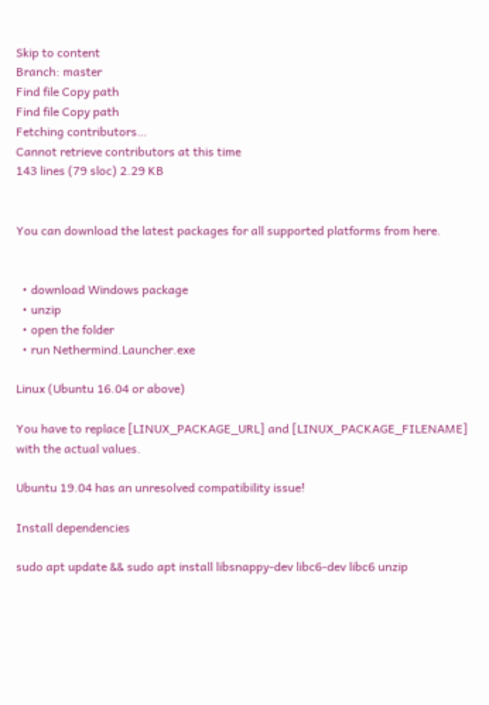Skip to content
Branch: master
Find file Copy path
Find file Copy path
Fetching contributors…
Cannot retrieve contributors at this time
143 lines (79 sloc) 2.29 KB


You can download the latest packages for all supported platforms from here.


  • download Windows package
  • unzip
  • open the folder
  • run Nethermind.Launcher.exe

Linux (Ubuntu 16.04 or above)

You have to replace [LINUX_PACKAGE_URL] and [LINUX_PACKAGE_FILENAME] with the actual values.

Ubuntu 19.04 has an unresolved compatibility issue!

Install dependencies

sudo apt update && sudo apt install libsnappy-dev libc6-dev libc6 unzip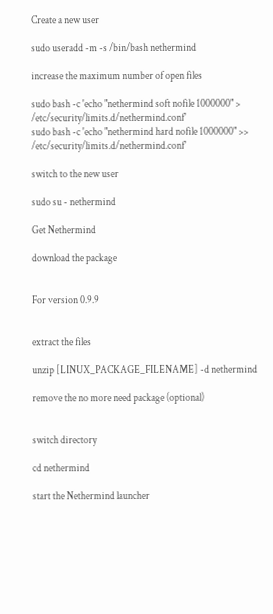Create a new user

sudo useradd -m -s /bin/bash nethermind

increase the maximum number of open files

sudo bash -c 'echo "nethermind soft nofile 1000000" > /etc/security/limits.d/nethermind.conf'
sudo bash -c 'echo "nethermind hard nofile 1000000" >> /etc/security/limits.d/nethermind.conf'

switch to the new user

sudo su - nethermind

Get Nethermind

download the package


For version 0.9.9


extract the files

unzip [LINUX_PACKAGE_FILENAME] -d nethermind

remove the no more need package (optional)


switch directory

cd nethermind

start the Nethermind launcher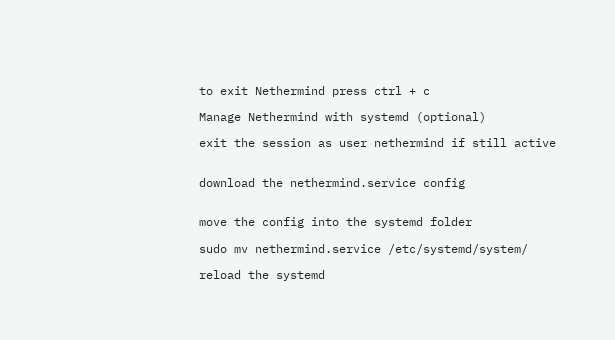to exit Nethermind press ctrl + c

Manage Nethermind with systemd (optional)

exit the session as user nethermind if still active


download the nethermind.service config


move the config into the systemd folder

sudo mv nethermind.service /etc/systemd/system/

reload the systemd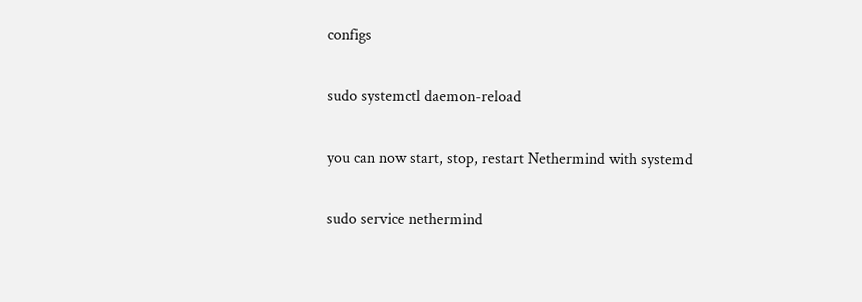configs

sudo systemctl daemon-reload

you can now start, stop, restart Nethermind with systemd

sudo service nethermind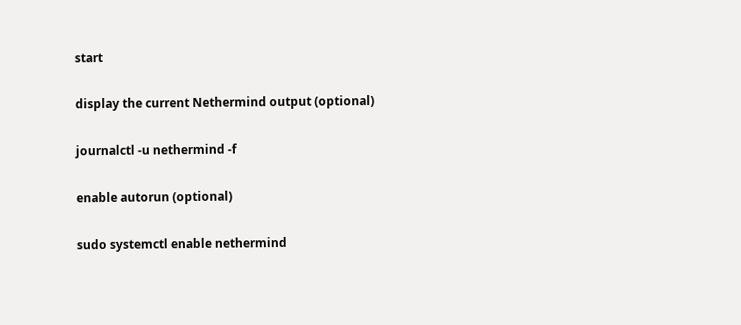start

display the current Nethermind output (optional)

journalctl -u nethermind -f

enable autorun (optional)

sudo systemctl enable nethermind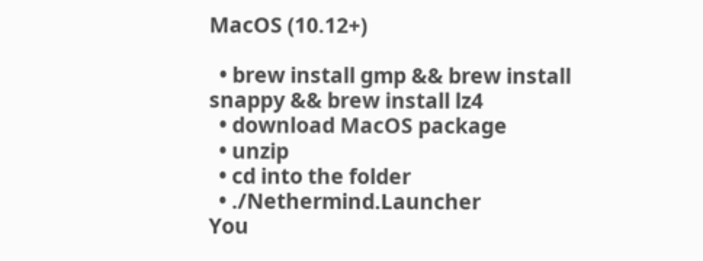MacOS (10.12+)

  • brew install gmp && brew install snappy && brew install lz4
  • download MacOS package
  • unzip
  • cd into the folder
  • ./Nethermind.Launcher
You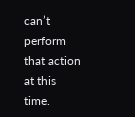can’t perform that action at this time.